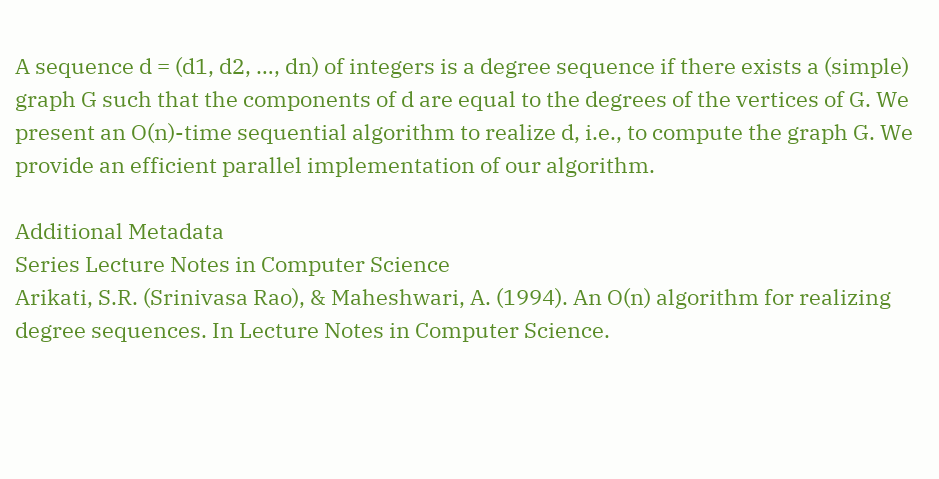A sequence d = (d1, d2, …, dn) of integers is a degree sequence if there exists a (simple) graph G such that the components of d are equal to the degrees of the vertices of G. We present an O(n)-time sequential algorithm to realize d, i.e., to compute the graph G. We provide an efficient parallel implementation of our algorithm.

Additional Metadata
Series Lecture Notes in Computer Science
Arikati, S.R. (Srinivasa Rao), & Maheshwari, A. (1994). An O(n) algorithm for realizing degree sequences. In Lecture Notes in Computer Science.